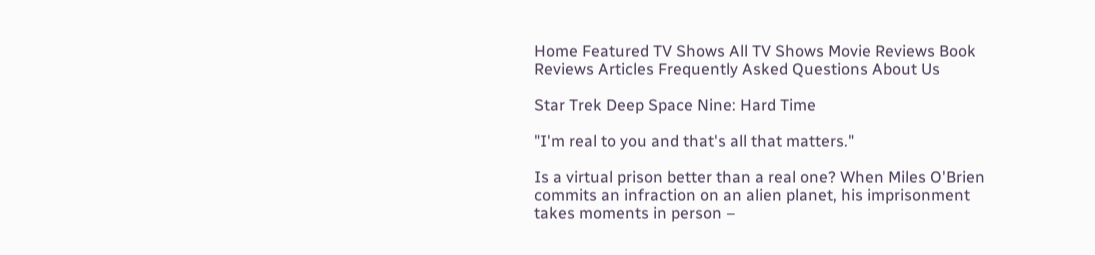Home Featured TV Shows All TV Shows Movie Reviews Book Reviews Articles Frequently Asked Questions About Us

Star Trek Deep Space Nine: Hard Time

"I'm real to you and that's all that matters."

Is a virtual prison better than a real one? When Miles O'Brien commits an infraction on an alien planet, his imprisonment takes moments in person –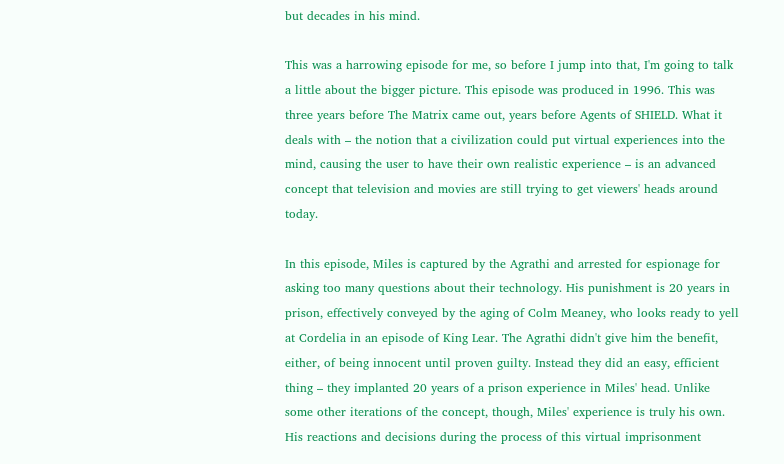but decades in his mind.

This was a harrowing episode for me, so before I jump into that, I'm going to talk a little about the bigger picture. This episode was produced in 1996. This was three years before The Matrix came out, years before Agents of SHIELD. What it deals with – the notion that a civilization could put virtual experiences into the mind, causing the user to have their own realistic experience – is an advanced concept that television and movies are still trying to get viewers' heads around today.

In this episode, Miles is captured by the Agrathi and arrested for espionage for asking too many questions about their technology. His punishment is 20 years in prison, effectively conveyed by the aging of Colm Meaney, who looks ready to yell at Cordelia in an episode of King Lear. The Agrathi didn't give him the benefit, either, of being innocent until proven guilty. Instead they did an easy, efficient thing – they implanted 20 years of a prison experience in Miles' head. Unlike some other iterations of the concept, though, Miles' experience is truly his own. His reactions and decisions during the process of this virtual imprisonment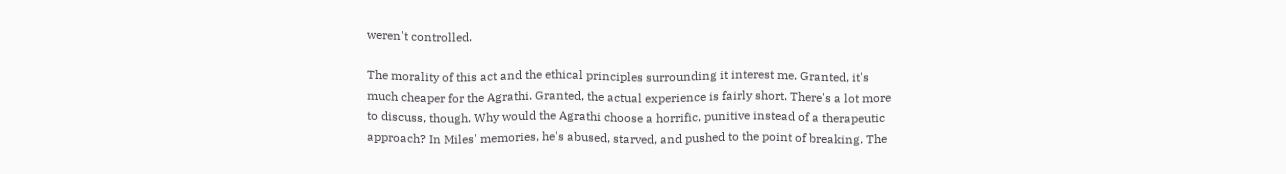weren't controlled.

The morality of this act and the ethical principles surrounding it interest me. Granted, it's much cheaper for the Agrathi. Granted, the actual experience is fairly short. There's a lot more to discuss, though. Why would the Agrathi choose a horrific, punitive instead of a therapeutic approach? In Miles' memories, he's abused, starved, and pushed to the point of breaking. The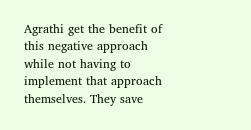Agrathi get the benefit of this negative approach while not having to implement that approach themselves. They save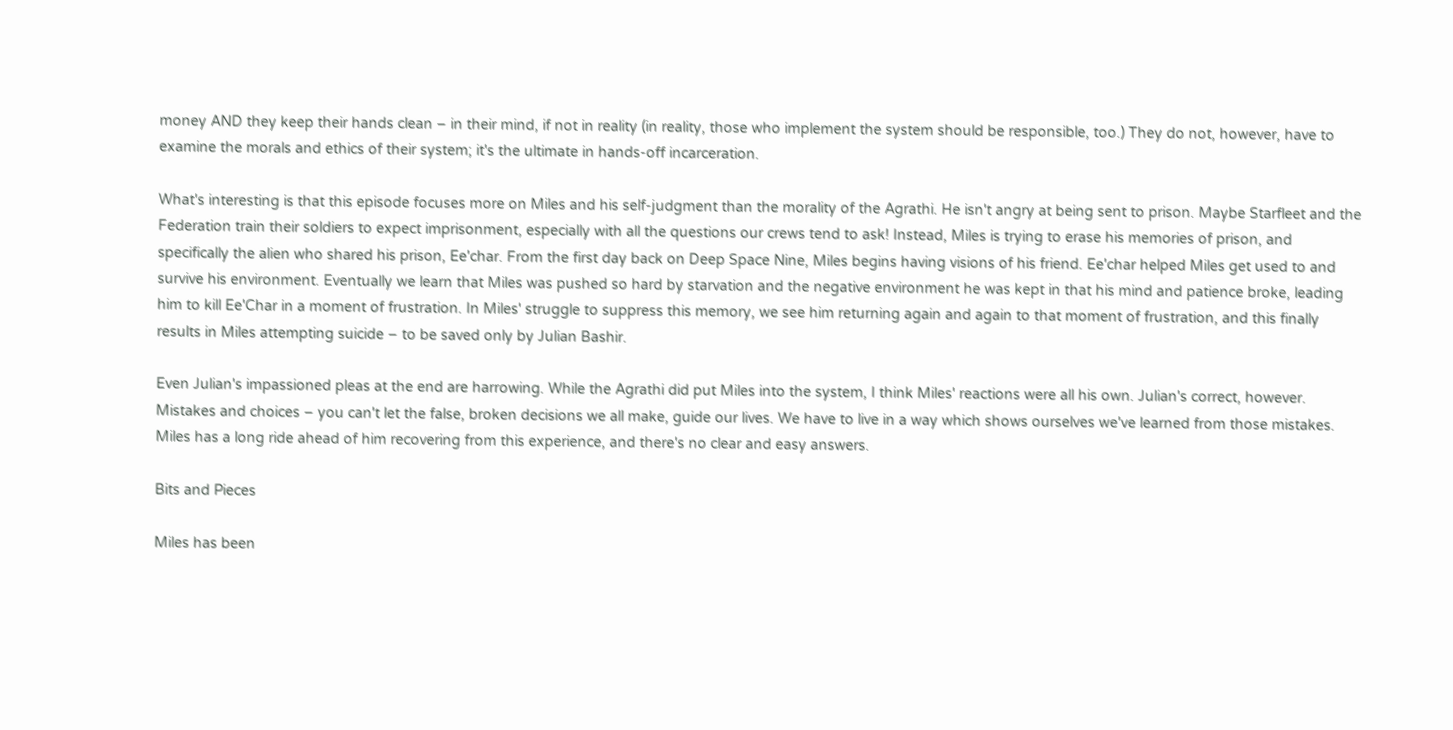money AND they keep their hands clean – in their mind, if not in reality (in reality, those who implement the system should be responsible, too.) They do not, however, have to examine the morals and ethics of their system; it's the ultimate in hands-off incarceration.

What's interesting is that this episode focuses more on Miles and his self-judgment than the morality of the Agrathi. He isn't angry at being sent to prison. Maybe Starfleet and the Federation train their soldiers to expect imprisonment, especially with all the questions our crews tend to ask! Instead, Miles is trying to erase his memories of prison, and specifically the alien who shared his prison, Ee'char. From the first day back on Deep Space Nine, Miles begins having visions of his friend. Ee'char helped Miles get used to and survive his environment. Eventually we learn that Miles was pushed so hard by starvation and the negative environment he was kept in that his mind and patience broke, leading him to kill Ee'Char in a moment of frustration. In Miles' struggle to suppress this memory, we see him returning again and again to that moment of frustration, and this finally results in Miles attempting suicide – to be saved only by Julian Bashir.

Even Julian's impassioned pleas at the end are harrowing. While the Agrathi did put Miles into the system, I think Miles' reactions were all his own. Julian's correct, however. Mistakes and choices – you can't let the false, broken decisions we all make, guide our lives. We have to live in a way which shows ourselves we've learned from those mistakes. Miles has a long ride ahead of him recovering from this experience, and there's no clear and easy answers.

Bits and Pieces

Miles has been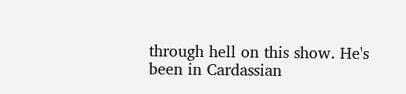through hell on this show. He's been in Cardassian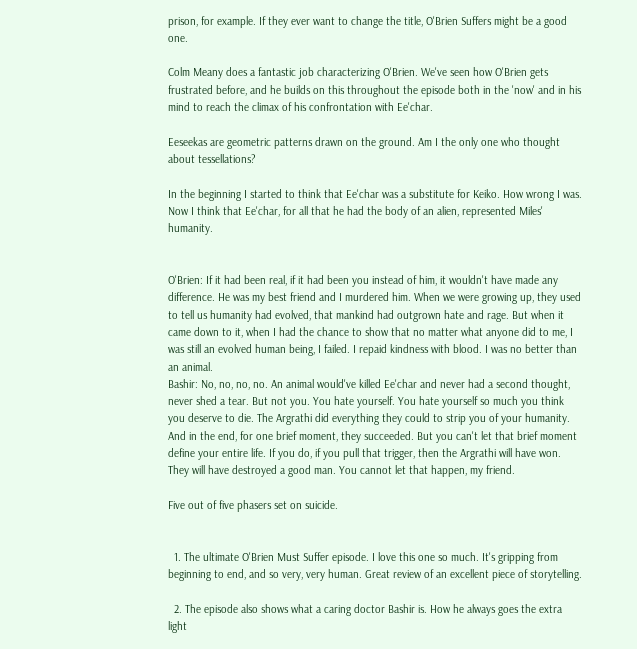prison, for example. If they ever want to change the title, O'Brien Suffers might be a good one.

Colm Meany does a fantastic job characterizing O'Brien. We've seen how O'Brien gets frustrated before, and he builds on this throughout the episode both in the 'now' and in his mind to reach the climax of his confrontation with Ee'char.

Eeseekas are geometric patterns drawn on the ground. Am I the only one who thought about tessellations?

In the beginning I started to think that Ee'char was a substitute for Keiko. How wrong I was. Now I think that Ee'char, for all that he had the body of an alien, represented Miles' humanity.


O'Brien: If it had been real, if it had been you instead of him, it wouldn't have made any difference. He was my best friend and I murdered him. When we were growing up, they used to tell us humanity had evolved, that mankind had outgrown hate and rage. But when it came down to it, when I had the chance to show that no matter what anyone did to me, I was still an evolved human being, I failed. I repaid kindness with blood. I was no better than an animal.
Bashir: No, no, no, no. An animal would've killed Ee'char and never had a second thought, never shed a tear. But not you. You hate yourself. You hate yourself so much you think you deserve to die. The Argrathi did everything they could to strip you of your humanity. And in the end, for one brief moment, they succeeded. But you can't let that brief moment define your entire life. If you do, if you pull that trigger, then the Argrathi will have won. They will have destroyed a good man. You cannot let that happen, my friend.

Five out of five phasers set on suicide.


  1. The ultimate O'Brien Must Suffer episode. I love this one so much. It's gripping from beginning to end, and so very, very human. Great review of an excellent piece of storytelling.

  2. The episode also shows what a caring doctor Bashir is. How he always goes the extra light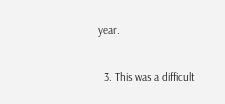year.

  3. This was a difficult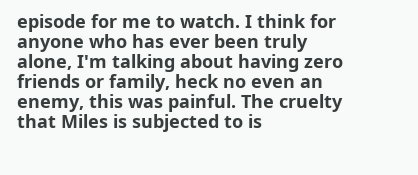episode for me to watch. I think for anyone who has ever been truly alone, I'm talking about having zero friends or family, heck no even an enemy, this was painful. The cruelty that Miles is subjected to is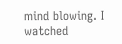mind blowing. I watched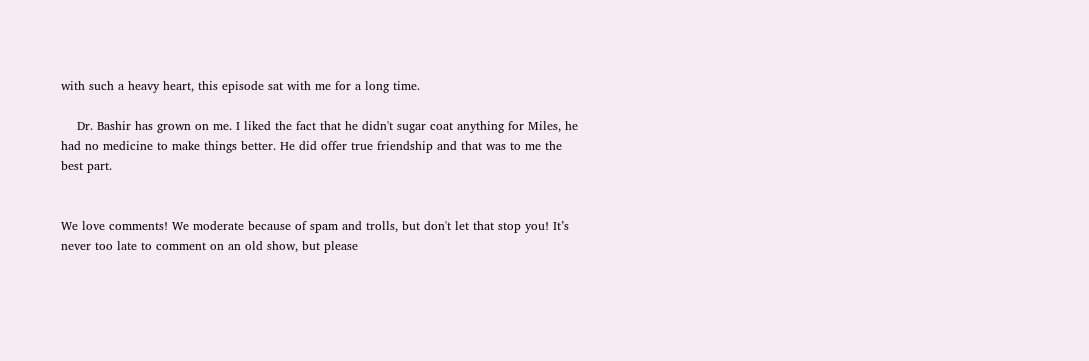with such a heavy heart, this episode sat with me for a long time.

    Dr. Bashir has grown on me. I liked the fact that he didn't sugar coat anything for Miles, he had no medicine to make things better. He did offer true friendship and that was to me the best part.


We love comments! We moderate because of spam and trolls, but don't let that stop you! It’s never too late to comment on an old show, but please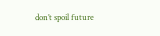don’t spoil future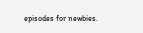episodes for newbies.